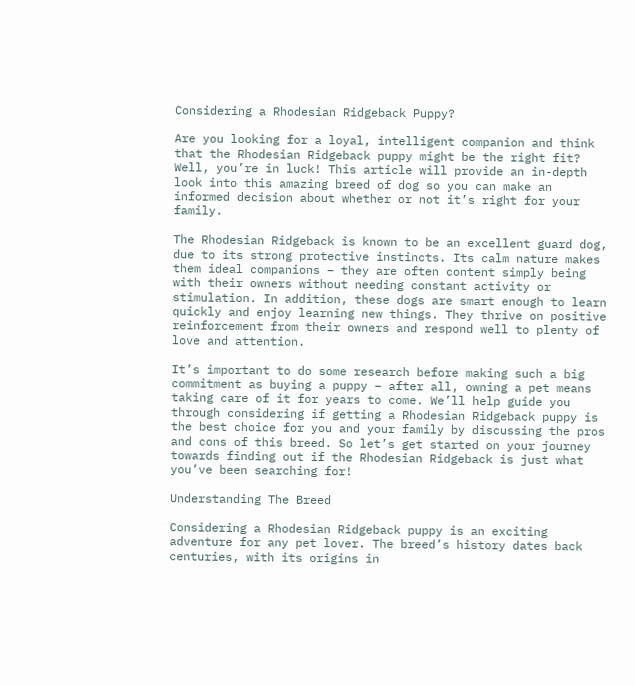Considering a Rhodesian Ridgeback Puppy?

Are you looking for a loyal, intelligent companion and think that the Rhodesian Ridgeback puppy might be the right fit? Well, you’re in luck! This article will provide an in-depth look into this amazing breed of dog so you can make an informed decision about whether or not it’s right for your family.

The Rhodesian Ridgeback is known to be an excellent guard dog, due to its strong protective instincts. Its calm nature makes them ideal companions – they are often content simply being with their owners without needing constant activity or stimulation. In addition, these dogs are smart enough to learn quickly and enjoy learning new things. They thrive on positive reinforcement from their owners and respond well to plenty of love and attention.

It’s important to do some research before making such a big commitment as buying a puppy – after all, owning a pet means taking care of it for years to come. We’ll help guide you through considering if getting a Rhodesian Ridgeback puppy is the best choice for you and your family by discussing the pros and cons of this breed. So let’s get started on your journey towards finding out if the Rhodesian Ridgeback is just what you’ve been searching for!

Understanding The Breed

Considering a Rhodesian Ridgeback puppy is an exciting adventure for any pet lover. The breed’s history dates back centuries, with its origins in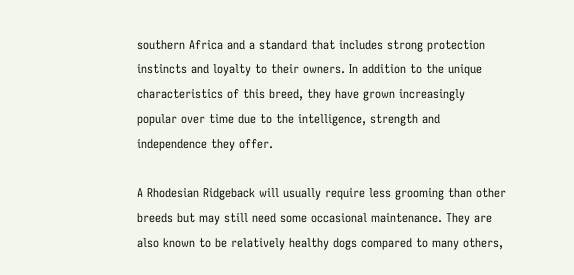southern Africa and a standard that includes strong protection instincts and loyalty to their owners. In addition to the unique characteristics of this breed, they have grown increasingly popular over time due to the intelligence, strength and independence they offer.

A Rhodesian Ridgeback will usually require less grooming than other breeds but may still need some occasional maintenance. They are also known to be relatively healthy dogs compared to many others,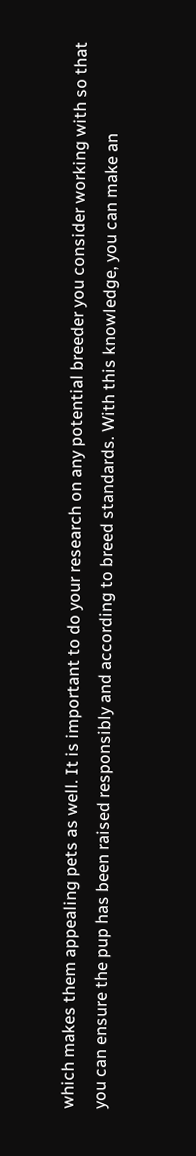which makes them appealing pets as well. It is important to do your research on any potential breeder you consider working with so that you can ensure the pup has been raised responsibly and according to breed standards. With this knowledge, you can make an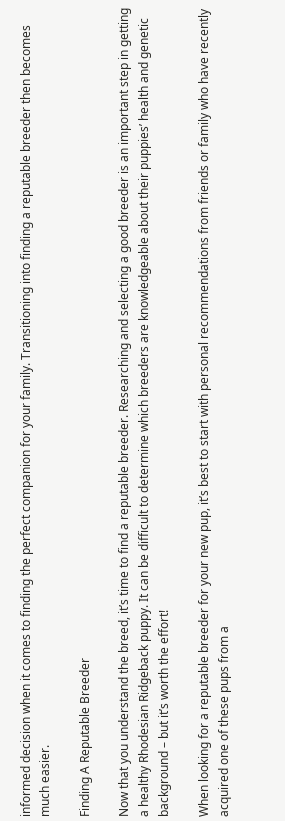informed decision when it comes to finding the perfect companion for your family. Transitioning into finding a reputable breeder then becomes much easier.

Finding A Reputable Breeder

Now that you understand the breed, it’s time to find a reputable breeder. Researching and selecting a good breeder is an important step in getting a healthy Rhodesian Ridgeback puppy. It can be difficult to determine which breeders are knowledgeable about their puppies’ health and genetic background – but it’s worth the effort!

When looking for a reputable breeder for your new pup, it’s best to start with personal recommendations from friends or family who have recently acquired one of these pups from a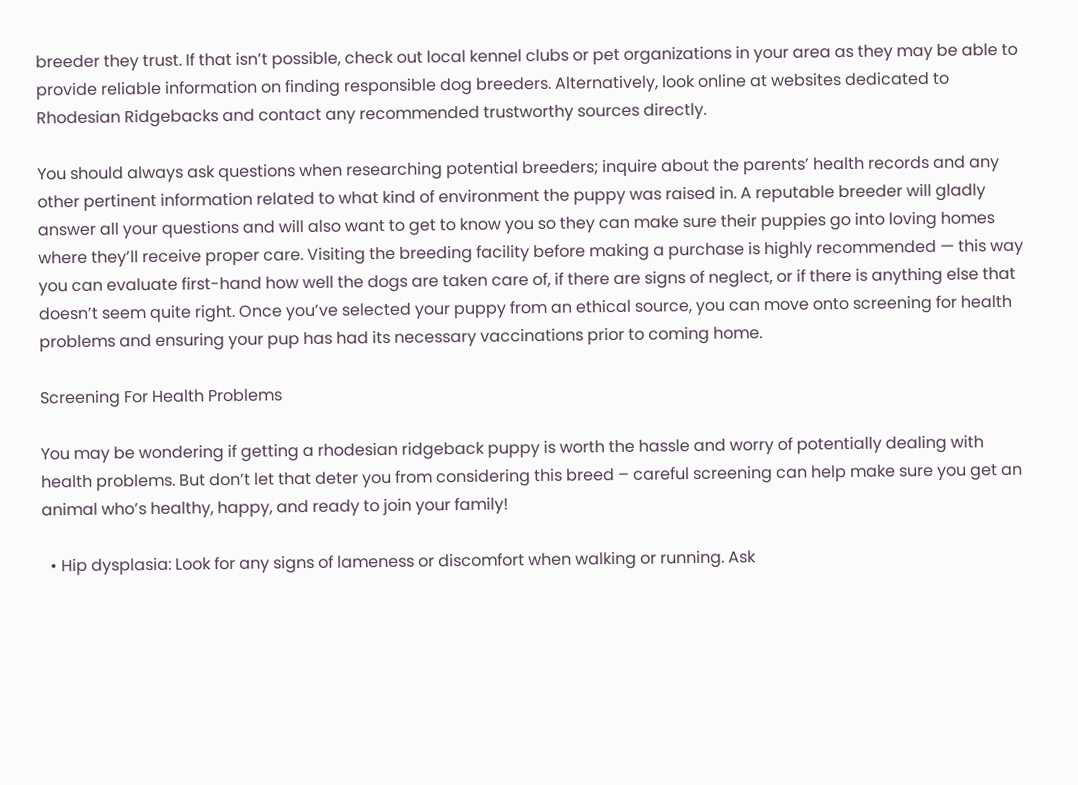breeder they trust. If that isn’t possible, check out local kennel clubs or pet organizations in your area as they may be able to provide reliable information on finding responsible dog breeders. Alternatively, look online at websites dedicated to Rhodesian Ridgebacks and contact any recommended trustworthy sources directly.

You should always ask questions when researching potential breeders; inquire about the parents’ health records and any other pertinent information related to what kind of environment the puppy was raised in. A reputable breeder will gladly answer all your questions and will also want to get to know you so they can make sure their puppies go into loving homes where they’ll receive proper care. Visiting the breeding facility before making a purchase is highly recommended — this way you can evaluate first-hand how well the dogs are taken care of, if there are signs of neglect, or if there is anything else that doesn’t seem quite right. Once you’ve selected your puppy from an ethical source, you can move onto screening for health problems and ensuring your pup has had its necessary vaccinations prior to coming home.

Screening For Health Problems

You may be wondering if getting a rhodesian ridgeback puppy is worth the hassle and worry of potentially dealing with health problems. But don’t let that deter you from considering this breed – careful screening can help make sure you get an animal who’s healthy, happy, and ready to join your family!

  • Hip dysplasia: Look for any signs of lameness or discomfort when walking or running. Ask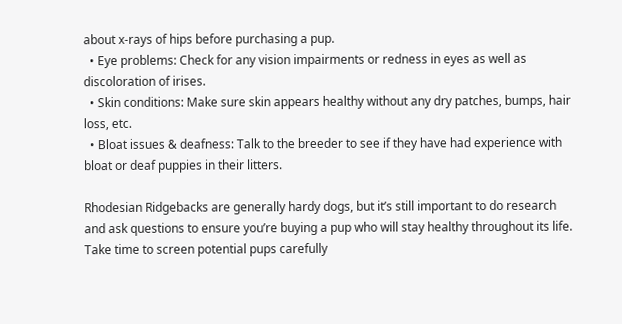about x-rays of hips before purchasing a pup.
  • Eye problems: Check for any vision impairments or redness in eyes as well as discoloration of irises.
  • Skin conditions: Make sure skin appears healthy without any dry patches, bumps, hair loss, etc.
  • Bloat issues & deafness: Talk to the breeder to see if they have had experience with bloat or deaf puppies in their litters.

Rhodesian Ridgebacks are generally hardy dogs, but it’s still important to do research and ask questions to ensure you’re buying a pup who will stay healthy throughout its life. Take time to screen potential pups carefully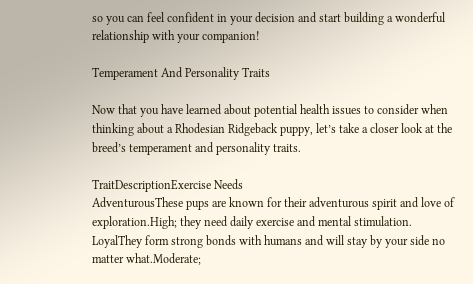so you can feel confident in your decision and start building a wonderful relationship with your companion!

Temperament And Personality Traits

Now that you have learned about potential health issues to consider when thinking about a Rhodesian Ridgeback puppy, let’s take a closer look at the breed’s temperament and personality traits.

TraitDescriptionExercise Needs
AdventurousThese pups are known for their adventurous spirit and love of exploration.High; they need daily exercise and mental stimulation.
LoyalThey form strong bonds with humans and will stay by your side no matter what.Moderate;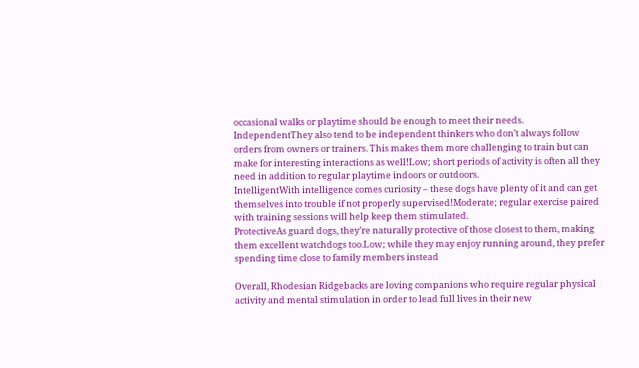occasional walks or playtime should be enough to meet their needs.
IndependentThey also tend to be independent thinkers who don’t always follow orders from owners or trainers. This makes them more challenging to train but can make for interesting interactions as well!Low; short periods of activity is often all they need in addition to regular playtime indoors or outdoors.
IntelligentWith intelligence comes curiosity – these dogs have plenty of it and can get themselves into trouble if not properly supervised!Moderate; regular exercise paired with training sessions will help keep them stimulated.
ProtectiveAs guard dogs, they’re naturally protective of those closest to them, making them excellent watchdogs too.Low; while they may enjoy running around, they prefer spending time close to family members instead

Overall, Rhodesian Ridgebacks are loving companions who require regular physical activity and mental stimulation in order to lead full lives in their new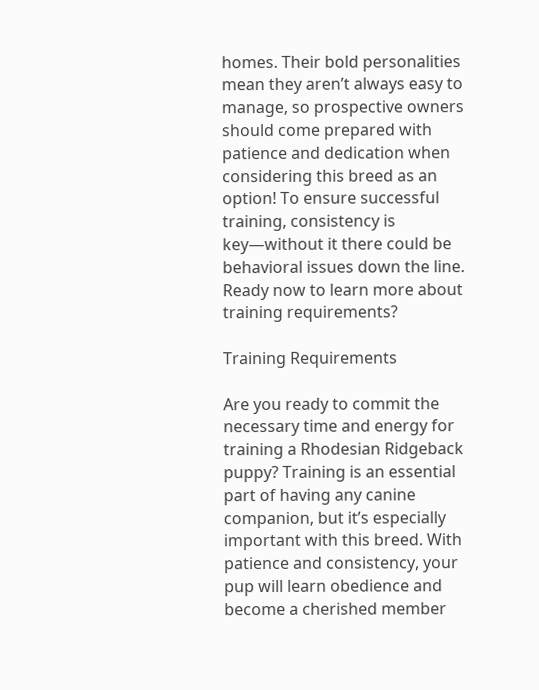homes. Their bold personalities mean they aren’t always easy to manage, so prospective owners should come prepared with patience and dedication when considering this breed as an option! To ensure successful training, consistency is key—without it there could be behavioral issues down the line. Ready now to learn more about training requirements?

Training Requirements

Are you ready to commit the necessary time and energy for training a Rhodesian Ridgeback puppy? Training is an essential part of having any canine companion, but it’s especially important with this breed. With patience and consistency, your pup will learn obedience and become a cherished member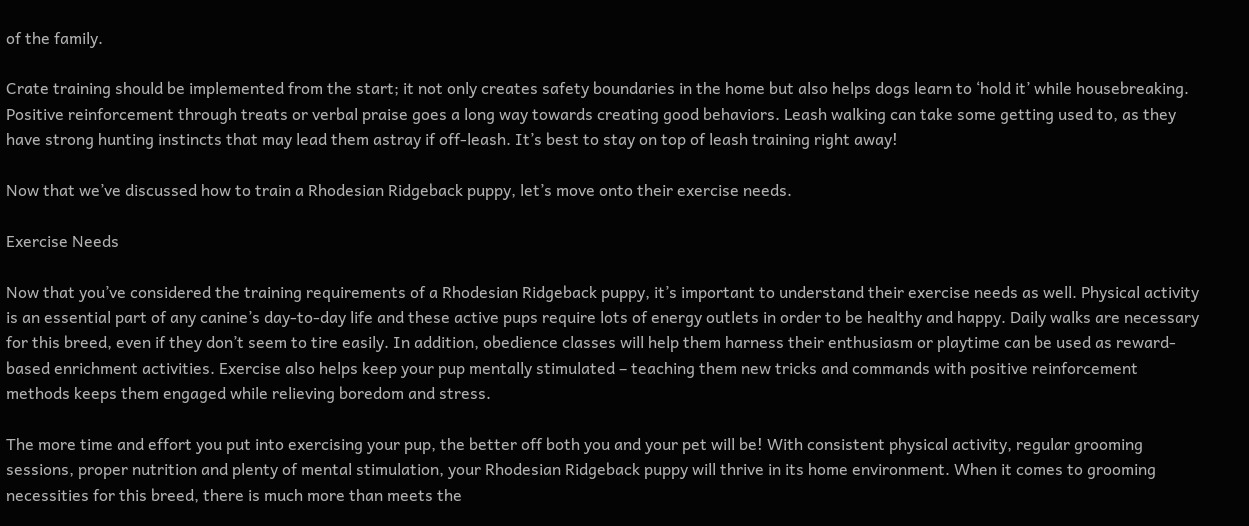of the family.

Crate training should be implemented from the start; it not only creates safety boundaries in the home but also helps dogs learn to ‘hold it’ while housebreaking. Positive reinforcement through treats or verbal praise goes a long way towards creating good behaviors. Leash walking can take some getting used to, as they have strong hunting instincts that may lead them astray if off-leash. It’s best to stay on top of leash training right away!

Now that we’ve discussed how to train a Rhodesian Ridgeback puppy, let’s move onto their exercise needs.

Exercise Needs

Now that you’ve considered the training requirements of a Rhodesian Ridgeback puppy, it’s important to understand their exercise needs as well. Physical activity is an essential part of any canine’s day-to-day life and these active pups require lots of energy outlets in order to be healthy and happy. Daily walks are necessary for this breed, even if they don’t seem to tire easily. In addition, obedience classes will help them harness their enthusiasm or playtime can be used as reward-based enrichment activities. Exercise also helps keep your pup mentally stimulated – teaching them new tricks and commands with positive reinforcement methods keeps them engaged while relieving boredom and stress.

The more time and effort you put into exercising your pup, the better off both you and your pet will be! With consistent physical activity, regular grooming sessions, proper nutrition and plenty of mental stimulation, your Rhodesian Ridgeback puppy will thrive in its home environment. When it comes to grooming necessities for this breed, there is much more than meets the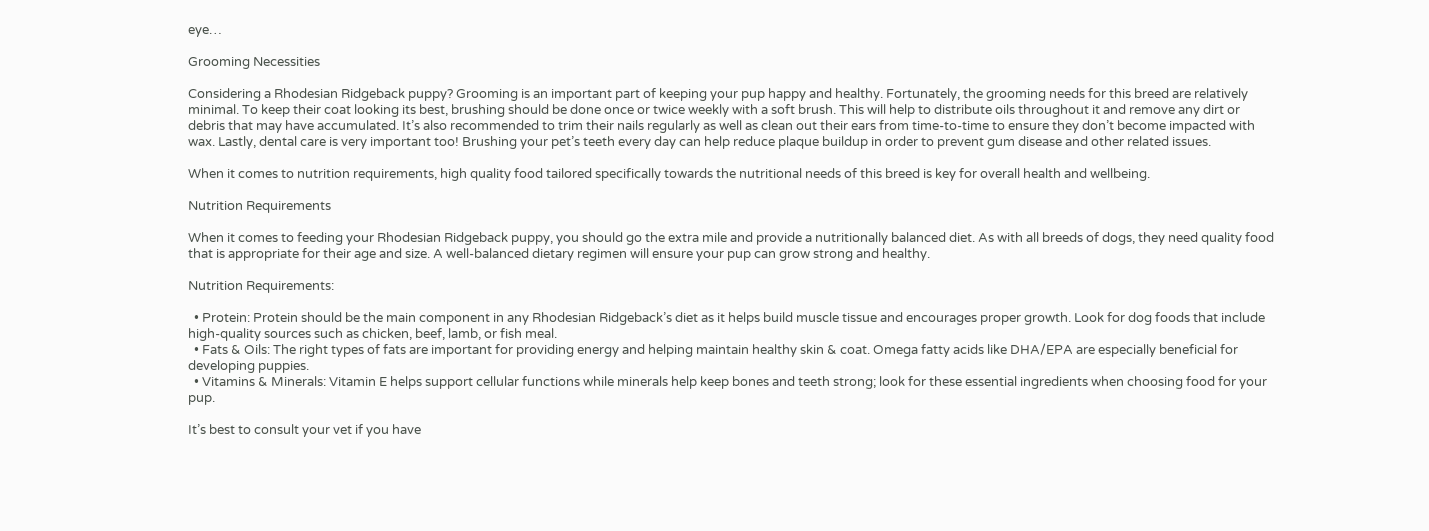eye…

Grooming Necessities

Considering a Rhodesian Ridgeback puppy? Grooming is an important part of keeping your pup happy and healthy. Fortunately, the grooming needs for this breed are relatively minimal. To keep their coat looking its best, brushing should be done once or twice weekly with a soft brush. This will help to distribute oils throughout it and remove any dirt or debris that may have accumulated. It’s also recommended to trim their nails regularly as well as clean out their ears from time-to-time to ensure they don’t become impacted with wax. Lastly, dental care is very important too! Brushing your pet’s teeth every day can help reduce plaque buildup in order to prevent gum disease and other related issues.

When it comes to nutrition requirements, high quality food tailored specifically towards the nutritional needs of this breed is key for overall health and wellbeing.

Nutrition Requirements

When it comes to feeding your Rhodesian Ridgeback puppy, you should go the extra mile and provide a nutritionally balanced diet. As with all breeds of dogs, they need quality food that is appropriate for their age and size. A well-balanced dietary regimen will ensure your pup can grow strong and healthy.

Nutrition Requirements:

  • Protein: Protein should be the main component in any Rhodesian Ridgeback’s diet as it helps build muscle tissue and encourages proper growth. Look for dog foods that include high-quality sources such as chicken, beef, lamb, or fish meal.
  • Fats & Oils: The right types of fats are important for providing energy and helping maintain healthy skin & coat. Omega fatty acids like DHA/EPA are especially beneficial for developing puppies.
  • Vitamins & Minerals: Vitamin E helps support cellular functions while minerals help keep bones and teeth strong; look for these essential ingredients when choosing food for your pup.

It’s best to consult your vet if you have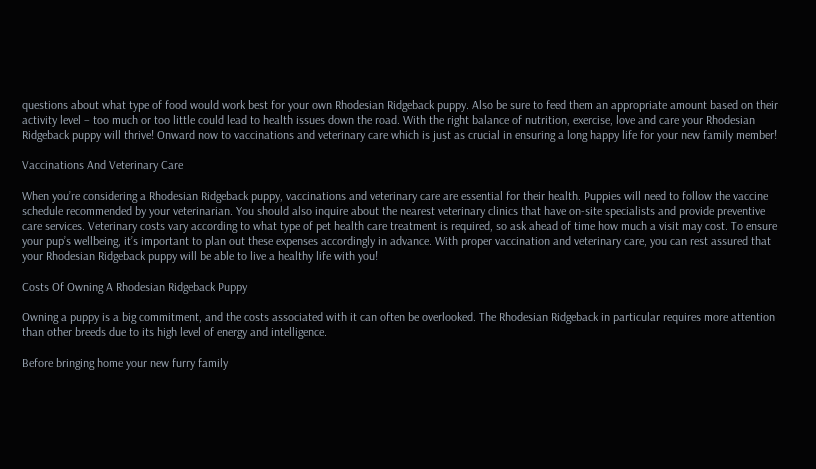questions about what type of food would work best for your own Rhodesian Ridgeback puppy. Also be sure to feed them an appropriate amount based on their activity level – too much or too little could lead to health issues down the road. With the right balance of nutrition, exercise, love and care your Rhodesian Ridgeback puppy will thrive! Onward now to vaccinations and veterinary care which is just as crucial in ensuring a long happy life for your new family member!

Vaccinations And Veterinary Care

When you’re considering a Rhodesian Ridgeback puppy, vaccinations and veterinary care are essential for their health. Puppies will need to follow the vaccine schedule recommended by your veterinarian. You should also inquire about the nearest veterinary clinics that have on-site specialists and provide preventive care services. Veterinary costs vary according to what type of pet health care treatment is required, so ask ahead of time how much a visit may cost. To ensure your pup’s wellbeing, it’s important to plan out these expenses accordingly in advance. With proper vaccination and veterinary care, you can rest assured that your Rhodesian Ridgeback puppy will be able to live a healthy life with you!

Costs Of Owning A Rhodesian Ridgeback Puppy

Owning a puppy is a big commitment, and the costs associated with it can often be overlooked. The Rhodesian Ridgeback in particular requires more attention than other breeds due to its high level of energy and intelligence.

Before bringing home your new furry family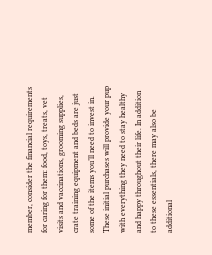member, consider the financial requirements for caring for them: food, toys, treats, vet visits and vaccinations, grooming supplies, crate training equipment and beds are just some of the items you’ll need to invest in. These initial purchases will provide your pup with everything they need to stay healthy and happy throughout their life. In addition to these essentials, there may also be additional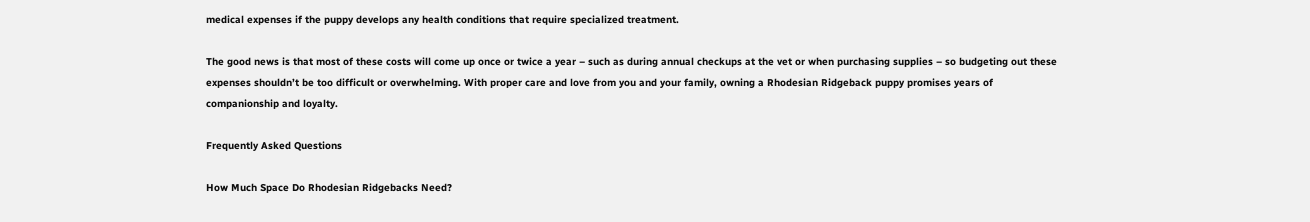medical expenses if the puppy develops any health conditions that require specialized treatment.

The good news is that most of these costs will come up once or twice a year – such as during annual checkups at the vet or when purchasing supplies – so budgeting out these expenses shouldn’t be too difficult or overwhelming. With proper care and love from you and your family, owning a Rhodesian Ridgeback puppy promises years of companionship and loyalty.

Frequently Asked Questions

How Much Space Do Rhodesian Ridgebacks Need?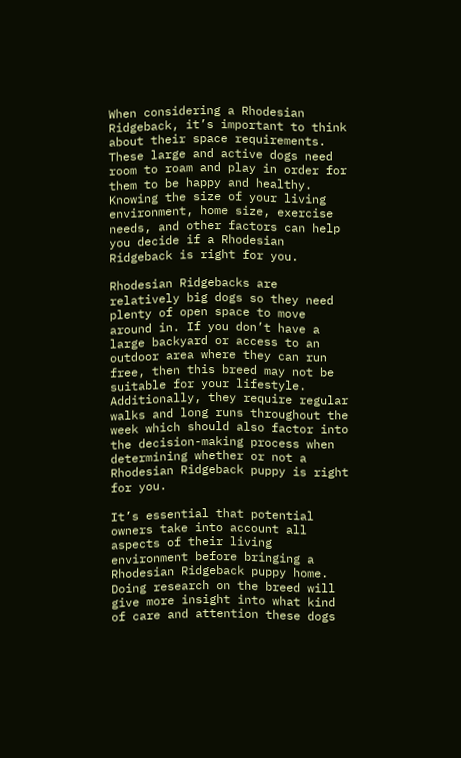When considering a Rhodesian Ridgeback, it’s important to think about their space requirements. These large and active dogs need room to roam and play in order for them to be happy and healthy. Knowing the size of your living environment, home size, exercise needs, and other factors can help you decide if a Rhodesian Ridgeback is right for you.

Rhodesian Ridgebacks are relatively big dogs so they need plenty of open space to move around in. If you don’t have a large backyard or access to an outdoor area where they can run free, then this breed may not be suitable for your lifestyle. Additionally, they require regular walks and long runs throughout the week which should also factor into the decision-making process when determining whether or not a Rhodesian Ridgeback puppy is right for you.

It’s essential that potential owners take into account all aspects of their living environment before bringing a Rhodesian Ridgeback puppy home. Doing research on the breed will give more insight into what kind of care and attention these dogs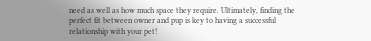need as well as how much space they require. Ultimately, finding the perfect fit between owner and pup is key to having a successful relationship with your pet!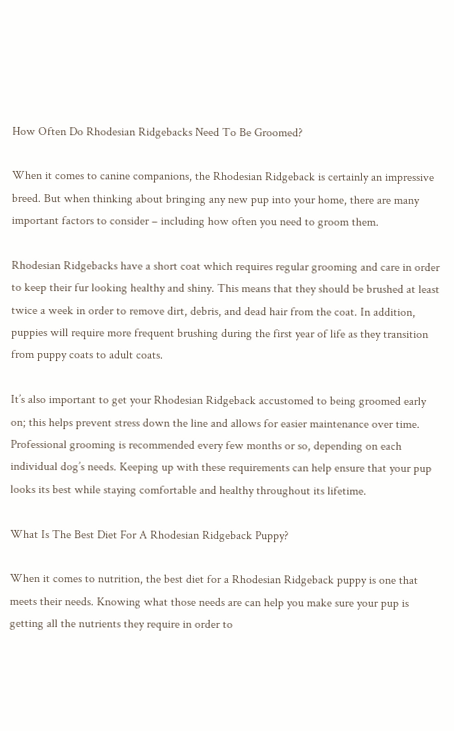How Often Do Rhodesian Ridgebacks Need To Be Groomed?

When it comes to canine companions, the Rhodesian Ridgeback is certainly an impressive breed. But when thinking about bringing any new pup into your home, there are many important factors to consider – including how often you need to groom them.

Rhodesian Ridgebacks have a short coat which requires regular grooming and care in order to keep their fur looking healthy and shiny. This means that they should be brushed at least twice a week in order to remove dirt, debris, and dead hair from the coat. In addition, puppies will require more frequent brushing during the first year of life as they transition from puppy coats to adult coats.

It’s also important to get your Rhodesian Ridgeback accustomed to being groomed early on; this helps prevent stress down the line and allows for easier maintenance over time. Professional grooming is recommended every few months or so, depending on each individual dog’s needs. Keeping up with these requirements can help ensure that your pup looks its best while staying comfortable and healthy throughout its lifetime.

What Is The Best Diet For A Rhodesian Ridgeback Puppy?

When it comes to nutrition, the best diet for a Rhodesian Ridgeback puppy is one that meets their needs. Knowing what those needs are can help you make sure your pup is getting all the nutrients they require in order to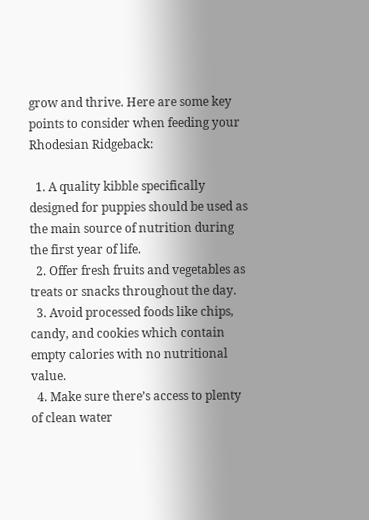grow and thrive. Here are some key points to consider when feeding your Rhodesian Ridgeback:

  1. A quality kibble specifically designed for puppies should be used as the main source of nutrition during the first year of life.
  2. Offer fresh fruits and vegetables as treats or snacks throughout the day.
  3. Avoid processed foods like chips, candy, and cookies which contain empty calories with no nutritional value.
  4. Make sure there’s access to plenty of clean water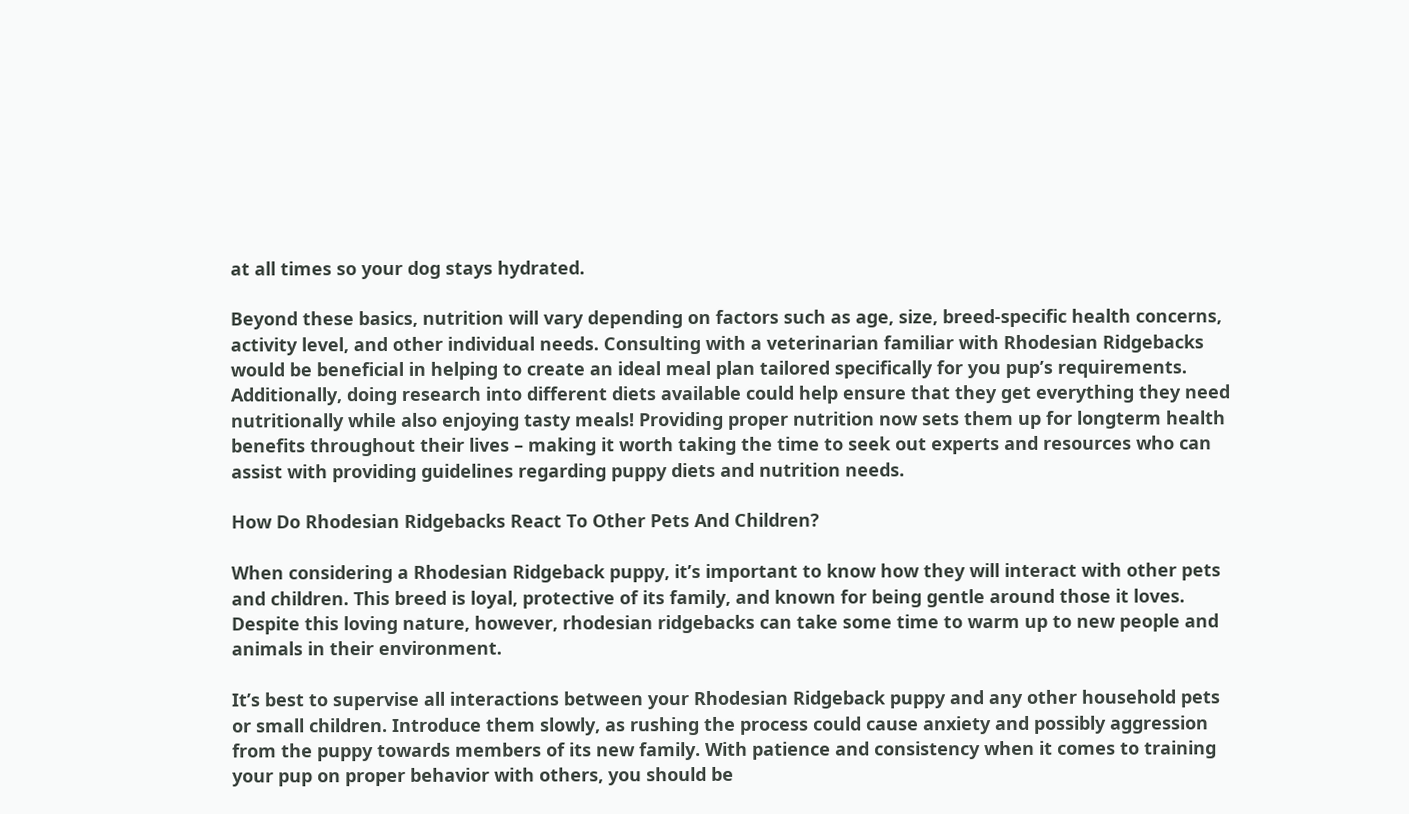at all times so your dog stays hydrated.

Beyond these basics, nutrition will vary depending on factors such as age, size, breed-specific health concerns, activity level, and other individual needs. Consulting with a veterinarian familiar with Rhodesian Ridgebacks would be beneficial in helping to create an ideal meal plan tailored specifically for you pup’s requirements. Additionally, doing research into different diets available could help ensure that they get everything they need nutritionally while also enjoying tasty meals! Providing proper nutrition now sets them up for longterm health benefits throughout their lives – making it worth taking the time to seek out experts and resources who can assist with providing guidelines regarding puppy diets and nutrition needs.

How Do Rhodesian Ridgebacks React To Other Pets And Children?

When considering a Rhodesian Ridgeback puppy, it’s important to know how they will interact with other pets and children. This breed is loyal, protective of its family, and known for being gentle around those it loves. Despite this loving nature, however, rhodesian ridgebacks can take some time to warm up to new people and animals in their environment.

It’s best to supervise all interactions between your Rhodesian Ridgeback puppy and any other household pets or small children. Introduce them slowly, as rushing the process could cause anxiety and possibly aggression from the puppy towards members of its new family. With patience and consistency when it comes to training your pup on proper behavior with others, you should be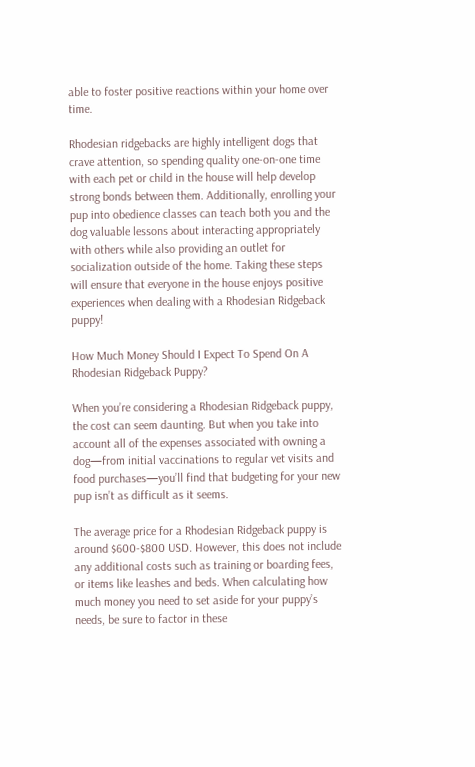able to foster positive reactions within your home over time.

Rhodesian ridgebacks are highly intelligent dogs that crave attention, so spending quality one-on-one time with each pet or child in the house will help develop strong bonds between them. Additionally, enrolling your pup into obedience classes can teach both you and the dog valuable lessons about interacting appropriately with others while also providing an outlet for socialization outside of the home. Taking these steps will ensure that everyone in the house enjoys positive experiences when dealing with a Rhodesian Ridgeback puppy!

How Much Money Should I Expect To Spend On A Rhodesian Ridgeback Puppy?

When you’re considering a Rhodesian Ridgeback puppy, the cost can seem daunting. But when you take into account all of the expenses associated with owning a dog—from initial vaccinations to regular vet visits and food purchases—you’ll find that budgeting for your new pup isn’t as difficult as it seems.

The average price for a Rhodesian Ridgeback puppy is around $600-$800 USD. However, this does not include any additional costs such as training or boarding fees, or items like leashes and beds. When calculating how much money you need to set aside for your puppy’s needs, be sure to factor in these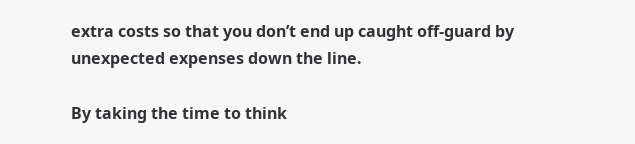extra costs so that you don’t end up caught off-guard by unexpected expenses down the line.

By taking the time to think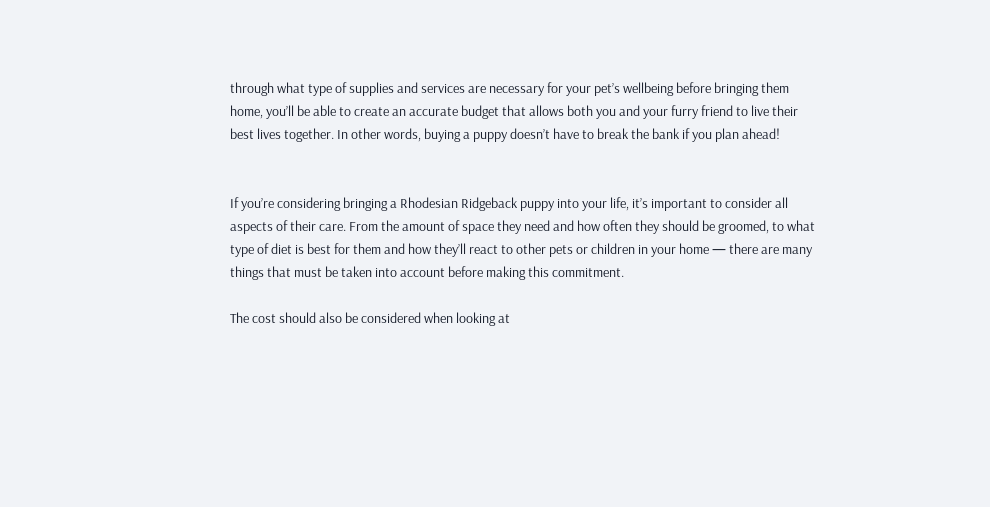through what type of supplies and services are necessary for your pet’s wellbeing before bringing them home, you’ll be able to create an accurate budget that allows both you and your furry friend to live their best lives together. In other words, buying a puppy doesn’t have to break the bank if you plan ahead!


If you’re considering bringing a Rhodesian Ridgeback puppy into your life, it’s important to consider all aspects of their care. From the amount of space they need and how often they should be groomed, to what type of diet is best for them and how they’ll react to other pets or children in your home — there are many things that must be taken into account before making this commitment.

The cost should also be considered when looking at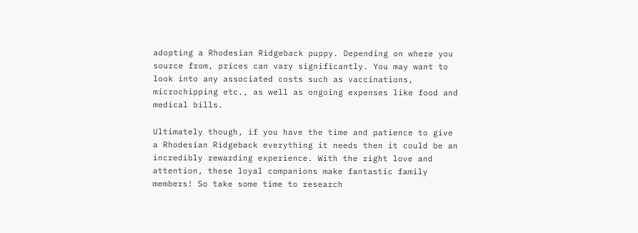adopting a Rhodesian Ridgeback puppy. Depending on where you source from, prices can vary significantly. You may want to look into any associated costs such as vaccinations, microchipping etc., as well as ongoing expenses like food and medical bills.

Ultimately though, if you have the time and patience to give a Rhodesian Ridgeback everything it needs then it could be an incredibly rewarding experience. With the right love and attention, these loyal companions make fantastic family members! So take some time to research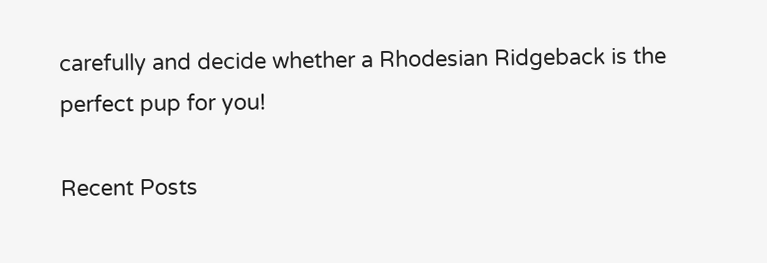carefully and decide whether a Rhodesian Ridgeback is the perfect pup for you!

Recent Posts